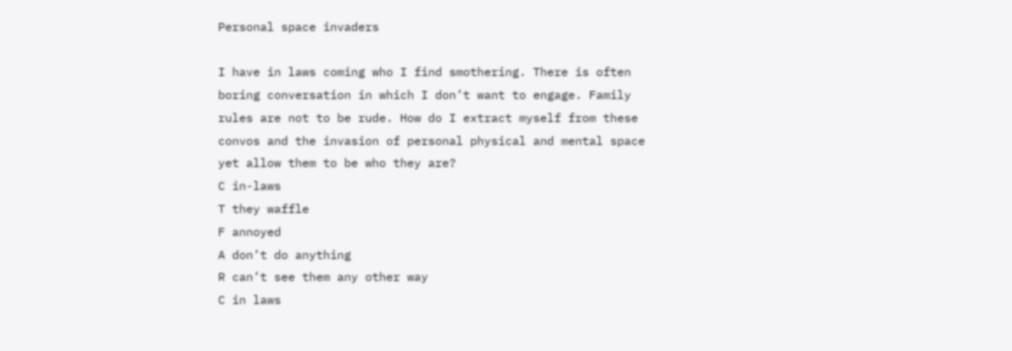Personal space invaders

I have in laws coming who I find smothering. There is often boring conversation in which I don’t want to engage. Family rules are not to be rude. How do I extract myself from these convos and the invasion of personal physical and mental space yet allow them to be who they are?
C in-laws
T they waffle
F annoyed
A don’t do anything
R can’t see them any other way
C in laws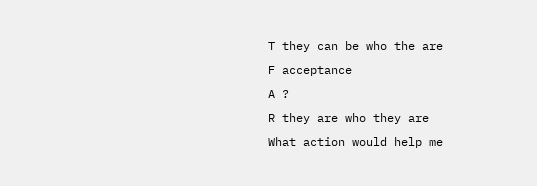T they can be who the are
F acceptance
A ?
R they are who they are
What action would help me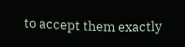to accept them exactly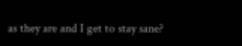as they are and I get to stay sane?